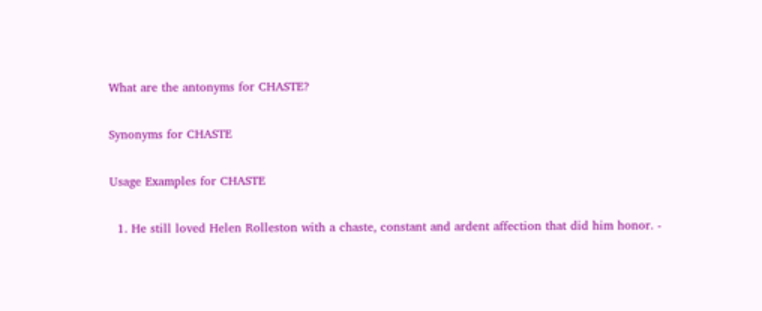What are the antonyms for CHASTE?

Synonyms for CHASTE

Usage Examples for CHASTE

  1. He still loved Helen Rolleston with a chaste, constant and ardent affection that did him honor. -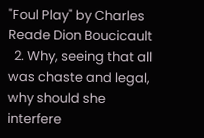"Foul Play" by Charles Reade Dion Boucicault
  2. Why, seeing that all was chaste and legal, why should she interfere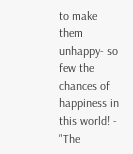to make them unhappy- so few the chances of happiness in this world! - "The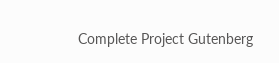Complete Project Gutenberg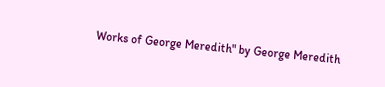Works of George Meredith" by George Meredith